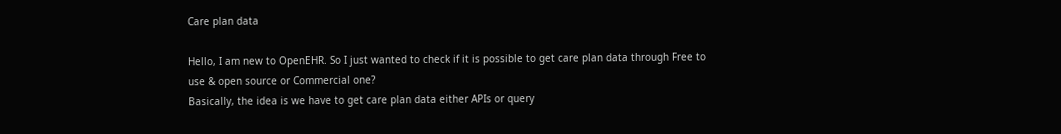Care plan data

Hello, I am new to OpenEHR. So I just wanted to check if it is possible to get care plan data through Free to use & open source or Commercial one?
Basically, the idea is we have to get care plan data either APIs or query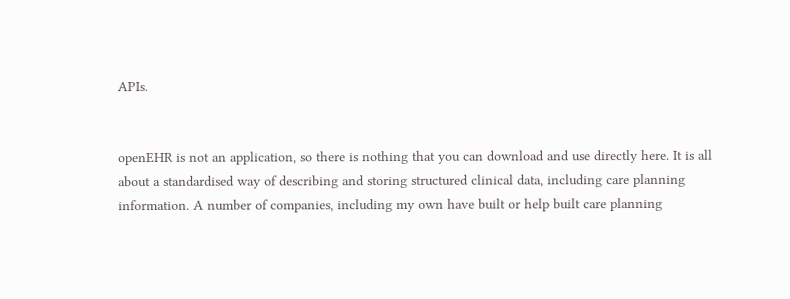APIs.


openEHR is not an application, so there is nothing that you can download and use directly here. It is all about a standardised way of describing and storing structured clinical data, including care planning information. A number of companies, including my own have built or help built care planning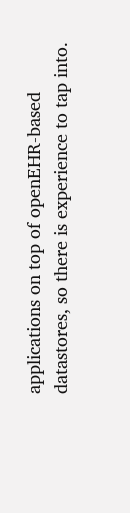applications on top of openEHR-based datastores, so there is experience to tap into.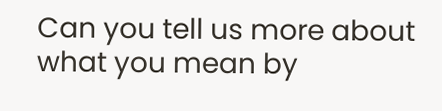Can you tell us more about what you mean by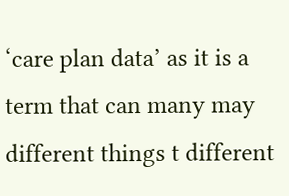‘care plan data’ as it is a term that can many may different things t different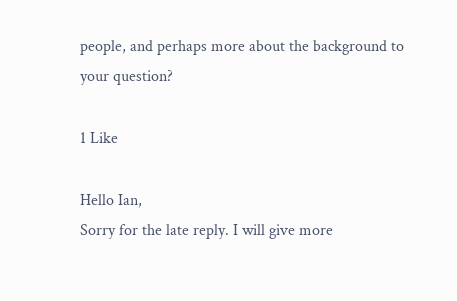people, and perhaps more about the background to your question?

1 Like

Hello Ian,
Sorry for the late reply. I will give more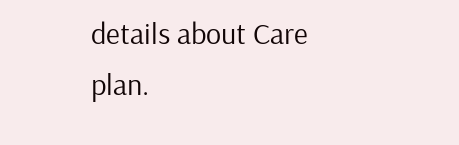details about Care plan.